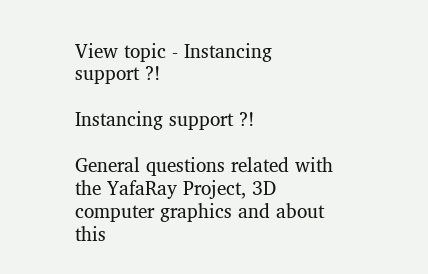View topic - Instancing support ?!

Instancing support ?!

General questions related with the YafaRay Project, 3D computer graphics and about this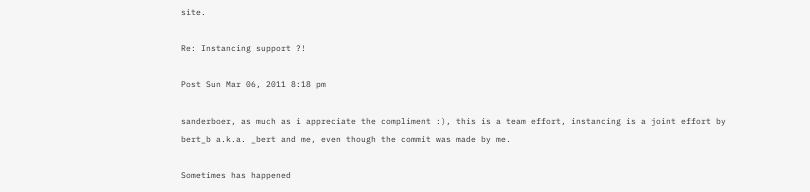site.

Re: Instancing support ?!

Post Sun Mar 06, 2011 8:18 pm

sanderboer, as much as i appreciate the compliment :), this is a team effort, instancing is a joint effort by bert_b a.k.a. _bert and me, even though the commit was made by me.

Sometimes has happened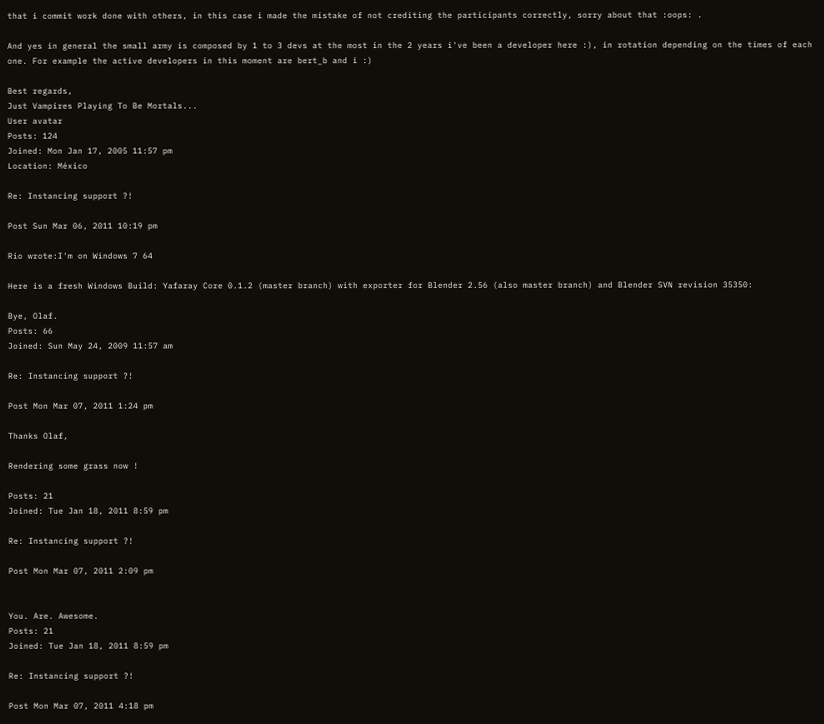that i commit work done with others, in this case i made the mistake of not crediting the participants correctly, sorry about that :oops: .

And yes in general the small army is composed by 1 to 3 devs at the most in the 2 years i've been a developer here :), in rotation depending on the times of each one. For example the active developers in this moment are bert_b and i :)

Best regards,
Just Vampires Playing To Be Mortals...
User avatar
Posts: 124
Joined: Mon Jan 17, 2005 11:57 pm
Location: México

Re: Instancing support ?!

Post Sun Mar 06, 2011 10:19 pm

Rio wrote:I'm on Windows 7 64

Here is a fresh Windows Build: Yafaray Core 0.1.2 (master branch) with exporter for Blender 2.56 (also master branch) and Blender SVN revision 35350:

Bye, Olaf.
Posts: 66
Joined: Sun May 24, 2009 11:57 am

Re: Instancing support ?!

Post Mon Mar 07, 2011 1:24 pm

Thanks Olaf,

Rendering some grass now !

Posts: 21
Joined: Tue Jan 18, 2011 8:59 pm

Re: Instancing support ?!

Post Mon Mar 07, 2011 2:09 pm


You. Are. Awesome.
Posts: 21
Joined: Tue Jan 18, 2011 8:59 pm

Re: Instancing support ?!

Post Mon Mar 07, 2011 4:18 pm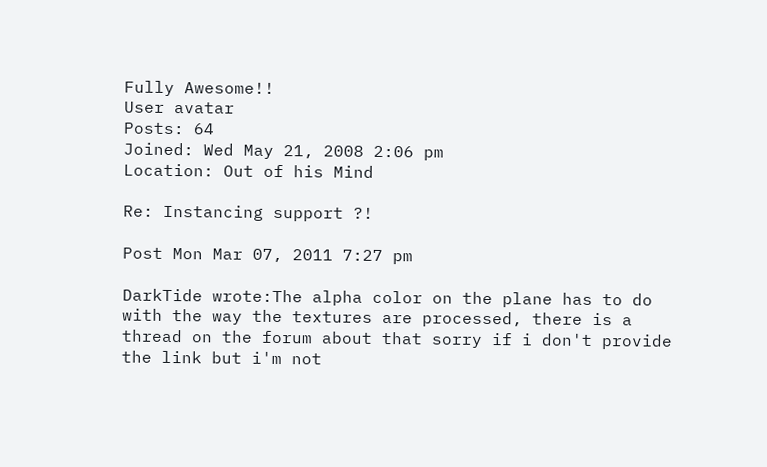Fully Awesome!!
User avatar
Posts: 64
Joined: Wed May 21, 2008 2:06 pm
Location: Out of his Mind

Re: Instancing support ?!

Post Mon Mar 07, 2011 7:27 pm

DarkTide wrote:The alpha color on the plane has to do with the way the textures are processed, there is a thread on the forum about that sorry if i don't provide the link but i'm not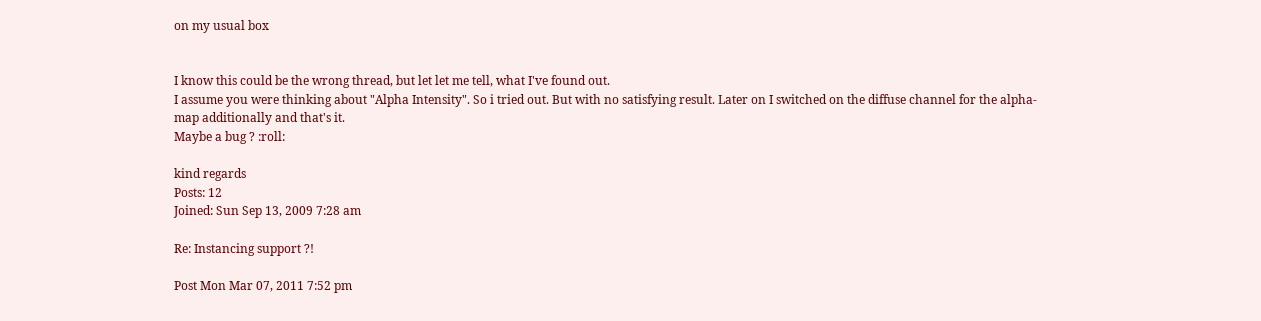on my usual box


I know this could be the wrong thread, but let let me tell, what I've found out.
I assume you were thinking about "Alpha Intensity". So i tried out. But with no satisfying result. Later on I switched on the diffuse channel for the alpha-map additionally and that's it.
Maybe a bug ? :roll:

kind regards
Posts: 12
Joined: Sun Sep 13, 2009 7:28 am

Re: Instancing support ?!

Post Mon Mar 07, 2011 7:52 pm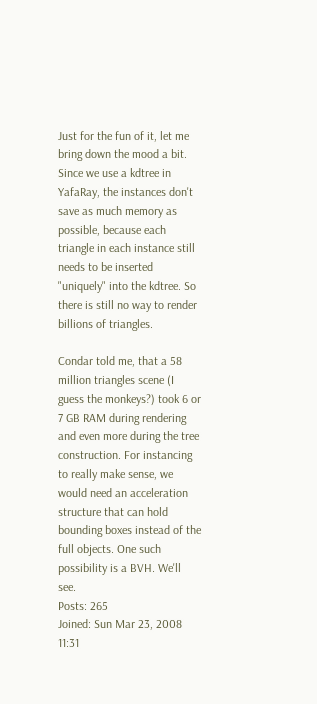Just for the fun of it, let me bring down the mood a bit. Since we use a kdtree in YafaRay, the instances don't save as much memory as possible, because each triangle in each instance still needs to be inserted "uniquely" into the kdtree. So there is still no way to render billions of triangles.

Condar told me, that a 58 million triangles scene (I guess the monkeys?) took 6 or 7 GB RAM during rendering and even more during the tree construction. For instancing to really make sense, we would need an acceleration structure that can hold bounding boxes instead of the full objects. One such possibility is a BVH. We'll see.
Posts: 265
Joined: Sun Mar 23, 2008 11:31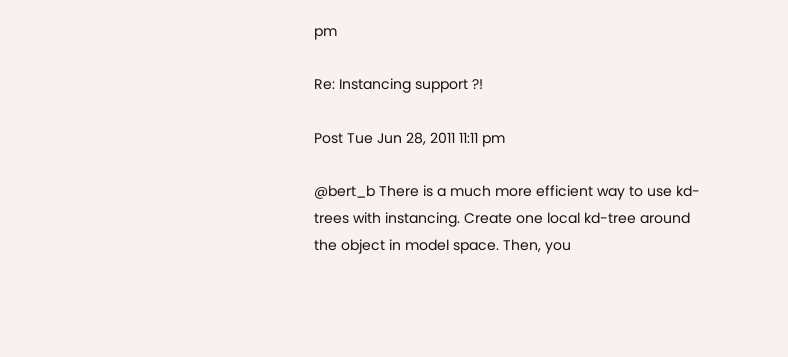pm

Re: Instancing support ?!

Post Tue Jun 28, 2011 11:11 pm

@bert_b There is a much more efficient way to use kd-trees with instancing. Create one local kd-tree around the object in model space. Then, you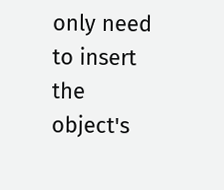only need to insert the object's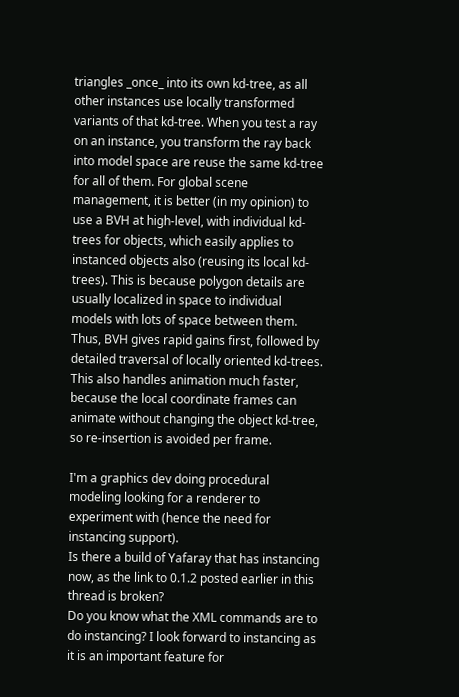triangles _once_ into its own kd-tree, as all other instances use locally transformed variants of that kd-tree. When you test a ray on an instance, you transform the ray back into model space are reuse the same kd-tree for all of them. For global scene management, it is better (in my opinion) to use a BVH at high-level, with individual kd-trees for objects, which easily applies to instanced objects also (reusing its local kd-trees). This is because polygon details are usually localized in space to individual models with lots of space between them. Thus, BVH gives rapid gains first, followed by detailed traversal of locally oriented kd-trees. This also handles animation much faster, because the local coordinate frames can animate without changing the object kd-tree, so re-insertion is avoided per frame.

I'm a graphics dev doing procedural modeling looking for a renderer to experiment with (hence the need for instancing support).
Is there a build of Yafaray that has instancing now, as the link to 0.1.2 posted earlier in this thread is broken?
Do you know what the XML commands are to do instancing? I look forward to instancing as it is an important feature for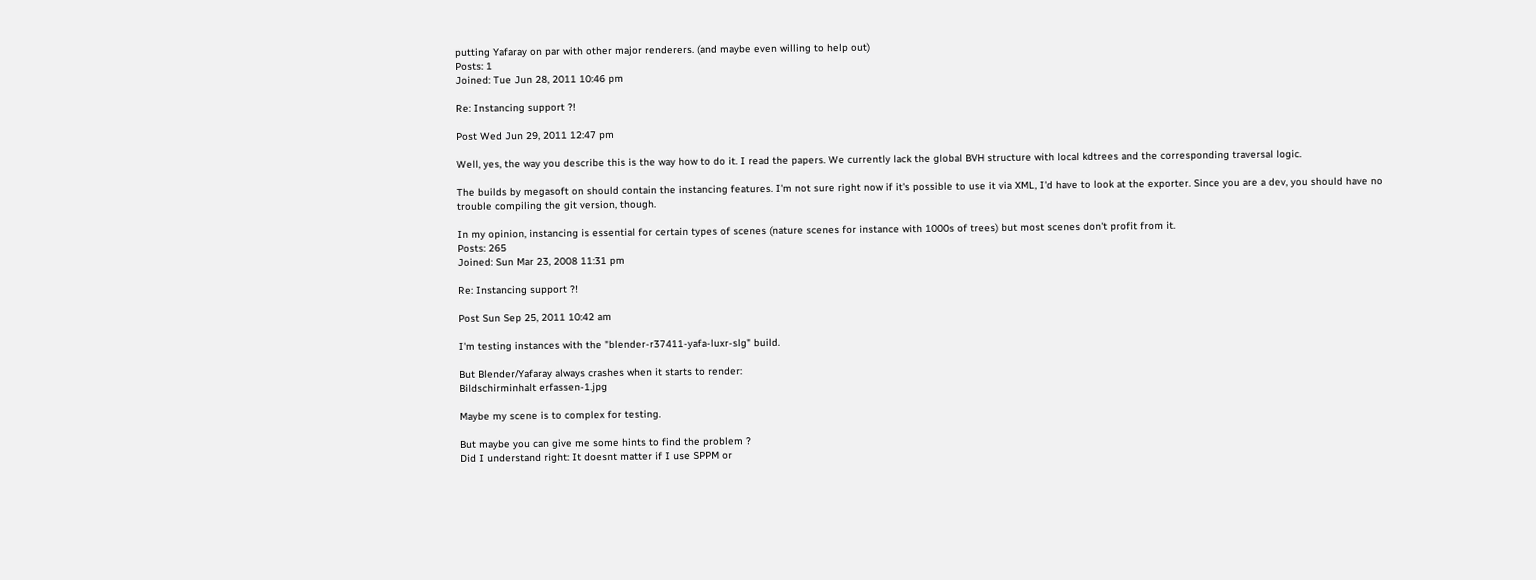putting Yafaray on par with other major renderers. (and maybe even willing to help out)
Posts: 1
Joined: Tue Jun 28, 2011 10:46 pm

Re: Instancing support ?!

Post Wed Jun 29, 2011 12:47 pm

Well, yes, the way you describe this is the way how to do it. I read the papers. We currently lack the global BVH structure with local kdtrees and the corresponding traversal logic.

The builds by megasoft on should contain the instancing features. I'm not sure right now if it's possible to use it via XML, I'd have to look at the exporter. Since you are a dev, you should have no trouble compiling the git version, though.

In my opinion, instancing is essential for certain types of scenes (nature scenes for instance with 1000s of trees) but most scenes don't profit from it.
Posts: 265
Joined: Sun Mar 23, 2008 11:31 pm

Re: Instancing support ?!

Post Sun Sep 25, 2011 10:42 am

I'm testing instances with the "blender-r37411-yafa-luxr-slg" build.

But Blender/Yafaray always crashes when it starts to render:
Bildschirminhalt erfassen-1.jpg

Maybe my scene is to complex for testing.

But maybe you can give me some hints to find the problem ?
Did I understand right: It doesnt matter if I use SPPM or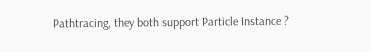Pathtracing, they both support Particle Instance ?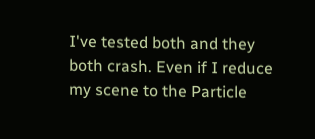I've tested both and they both crash. Even if I reduce my scene to the Particle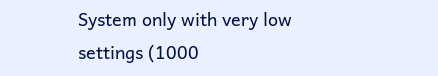System only with very low settings (1000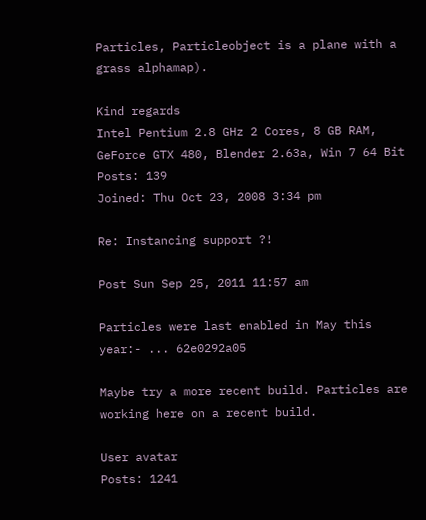Particles, Particleobject is a plane with a grass alphamap).

Kind regards
Intel Pentium 2.8 GHz 2 Cores, 8 GB RAM, GeForce GTX 480, Blender 2.63a, Win 7 64 Bit
Posts: 139
Joined: Thu Oct 23, 2008 3:34 pm

Re: Instancing support ?!

Post Sun Sep 25, 2011 11:57 am

Particles were last enabled in May this year:- ... 62e0292a05

Maybe try a more recent build. Particles are working here on a recent build.

User avatar
Posts: 1241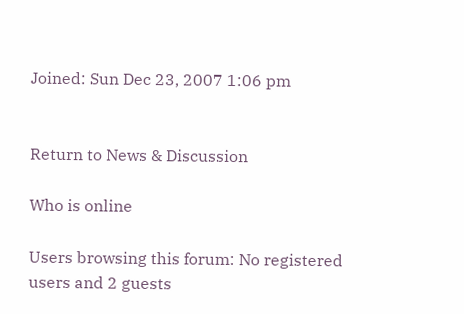Joined: Sun Dec 23, 2007 1:06 pm


Return to News & Discussion

Who is online

Users browsing this forum: No registered users and 2 guests